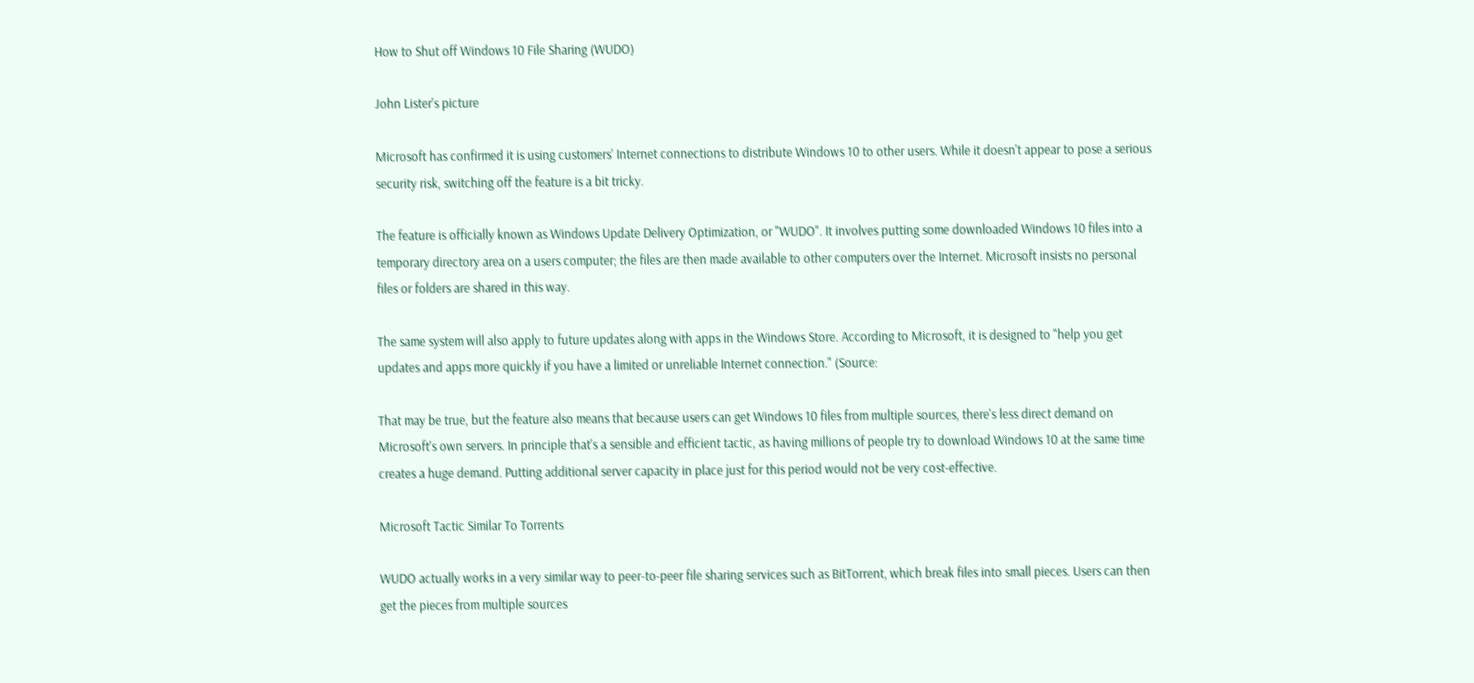How to Shut off Windows 10 File Sharing (WUDO)

John Lister's picture

Microsoft has confirmed it is using customers' Internet connections to distribute Windows 10 to other users. While it doesn't appear to pose a serious security risk, switching off the feature is a bit tricky.

The feature is officially known as Windows Update Delivery Optimization, or "WUDO". It involves putting some downloaded Windows 10 files into a temporary directory area on a users computer; the files are then made available to other computers over the Internet. Microsoft insists no personal files or folders are shared in this way.

The same system will also apply to future updates along with apps in the Windows Store. According to Microsoft, it is designed to "help you get updates and apps more quickly if you have a limited or unreliable Internet connection." (Source:

That may be true, but the feature also means that because users can get Windows 10 files from multiple sources, there's less direct demand on Microsoft's own servers. In principle that's a sensible and efficient tactic, as having millions of people try to download Windows 10 at the same time creates a huge demand. Putting additional server capacity in place just for this period would not be very cost-effective.

Microsoft Tactic Similar To Torrents

WUDO actually works in a very similar way to peer-to-peer file sharing services such as BitTorrent, which break files into small pieces. Users can then get the pieces from multiple sources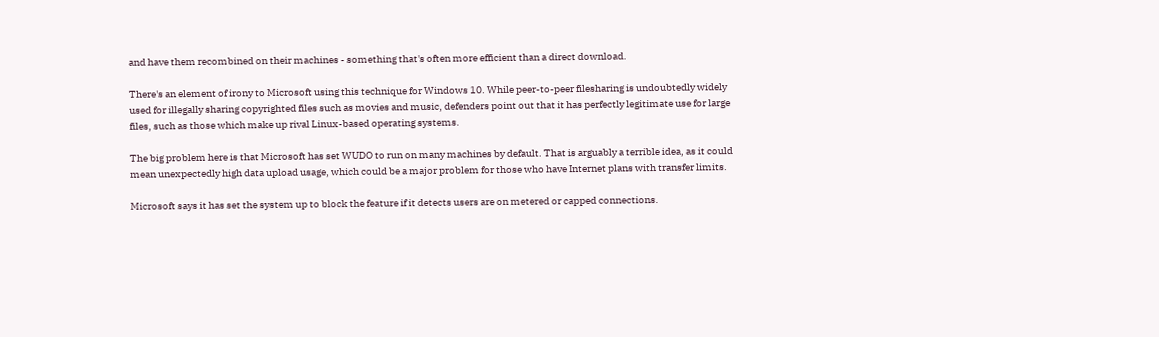and have them recombined on their machines - something that's often more efficient than a direct download.

There's an element of irony to Microsoft using this technique for Windows 10. While peer-to-peer filesharing is undoubtedly widely used for illegally sharing copyrighted files such as movies and music, defenders point out that it has perfectly legitimate use for large files, such as those which make up rival Linux-based operating systems.

The big problem here is that Microsoft has set WUDO to run on many machines by default. That is arguably a terrible idea, as it could mean unexpectedly high data upload usage, which could be a major problem for those who have Internet plans with transfer limits.

Microsoft says it has set the system up to block the feature if it detects users are on metered or capped connections.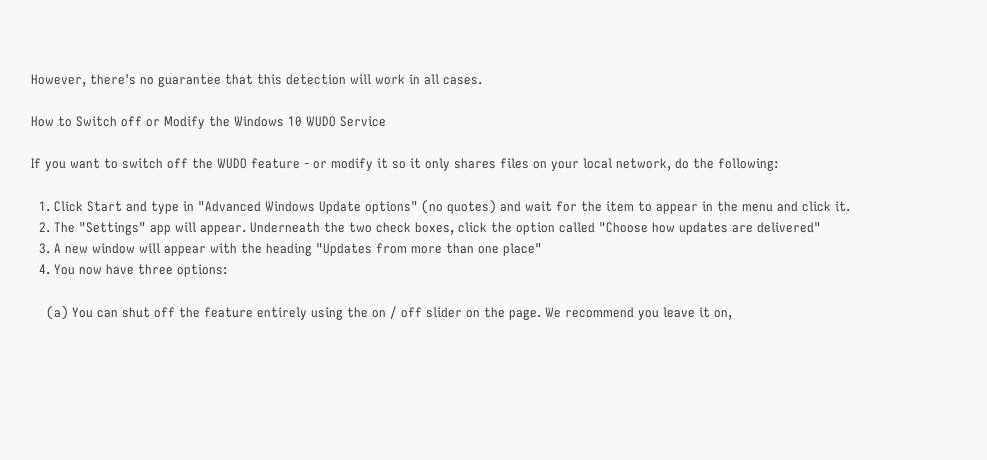However, there's no guarantee that this detection will work in all cases.

How to Switch off or Modify the Windows 10 WUDO Service

If you want to switch off the WUDO feature - or modify it so it only shares files on your local network, do the following:

  1. Click Start and type in "Advanced Windows Update options" (no quotes) and wait for the item to appear in the menu and click it.
  2. The "Settings" app will appear. Underneath the two check boxes, click the option called "Choose how updates are delivered"
  3. A new window will appear with the heading "Updates from more than one place"
  4. You now have three options:

    (a) You can shut off the feature entirely using the on / off slider on the page. We recommend you leave it on,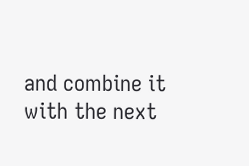and combine it with the next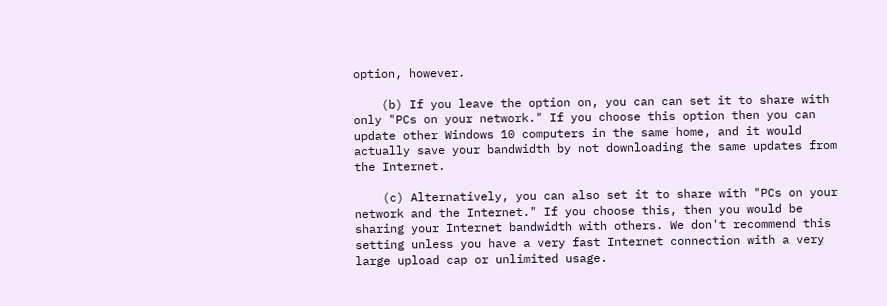option, however.

    (b) If you leave the option on, you can can set it to share with only "PCs on your network." If you choose this option then you can update other Windows 10 computers in the same home, and it would actually save your bandwidth by not downloading the same updates from the Internet.

    (c) Alternatively, you can also set it to share with "PCs on your network and the Internet." If you choose this, then you would be sharing your Internet bandwidth with others. We don't recommend this setting unless you have a very fast Internet connection with a very large upload cap or unlimited usage.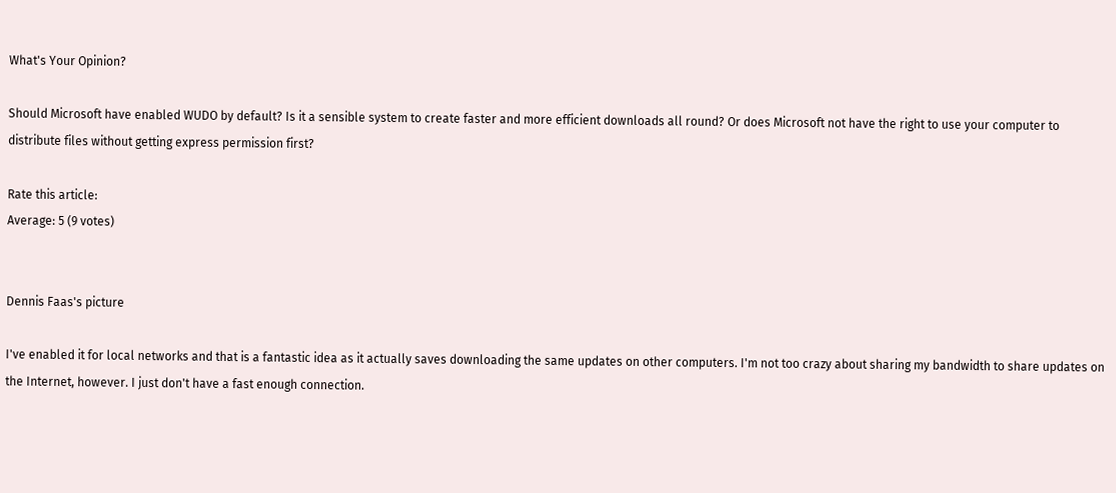What's Your Opinion?

Should Microsoft have enabled WUDO by default? Is it a sensible system to create faster and more efficient downloads all round? Or does Microsoft not have the right to use your computer to distribute files without getting express permission first?

Rate this article:
Average: 5 (9 votes)


Dennis Faas's picture

I've enabled it for local networks and that is a fantastic idea as it actually saves downloading the same updates on other computers. I'm not too crazy about sharing my bandwidth to share updates on the Internet, however. I just don't have a fast enough connection.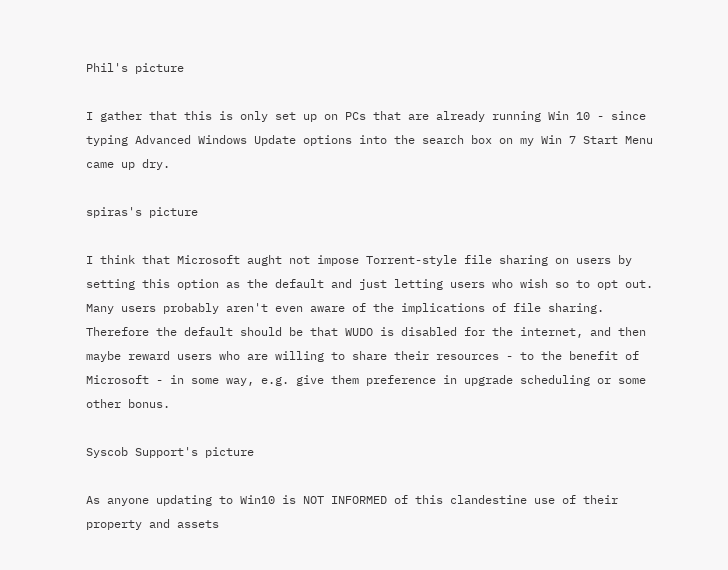Phil's picture

I gather that this is only set up on PCs that are already running Win 10 - since typing Advanced Windows Update options into the search box on my Win 7 Start Menu came up dry.

spiras's picture

I think that Microsoft aught not impose Torrent-style file sharing on users by setting this option as the default and just letting users who wish so to opt out.
Many users probably aren't even aware of the implications of file sharing.
Therefore the default should be that WUDO is disabled for the internet, and then maybe reward users who are willing to share their resources - to the benefit of Microsoft - in some way, e.g. give them preference in upgrade scheduling or some other bonus.

Syscob Support's picture

As anyone updating to Win10 is NOT INFORMED of this clandestine use of their property and assets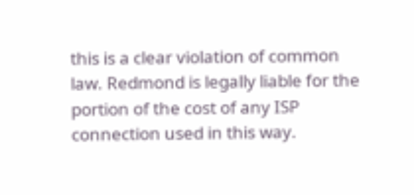this is a clear violation of common law. Redmond is legally liable for the portion of the cost of any ISP connection used in this way.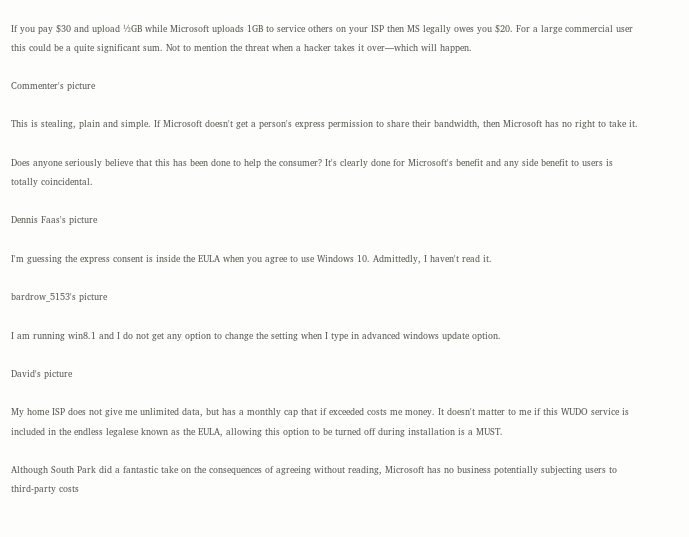If you pay $30 and upload ½GB while Microsoft uploads 1GB to service others on your ISP then MS legally owes you $20. For a large commercial user this could be a quite significant sum. Not to mention the threat when a hacker takes it over—which will happen.

Commenter's picture

This is stealing, plain and simple. If Microsoft doesn't get a person's express permission to share their bandwidth, then Microsoft has no right to take it.

Does anyone seriously believe that this has been done to help the consumer? It's clearly done for Microsoft's benefit and any side benefit to users is totally coincidental.

Dennis Faas's picture

I'm guessing the express consent is inside the EULA when you agree to use Windows 10. Admittedly, I haven't read it.

bardrow_5153's picture

I am running win8.1 and I do not get any option to change the setting when I type in advanced windows update option.

David's picture

My home ISP does not give me unlimited data, but has a monthly cap that if exceeded costs me money. It doesn't matter to me if this WUDO service is included in the endless legalese known as the EULA, allowing this option to be turned off during installation is a MUST.

Although South Park did a fantastic take on the consequences of agreeing without reading, Microsoft has no business potentially subjecting users to third-party costs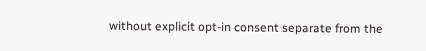without explicit opt-in consent separate from the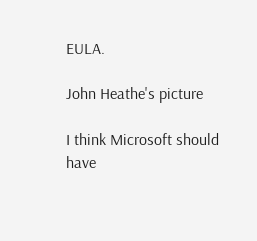EULA.

John Heathe's picture

I think Microsoft should have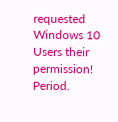requested Windows 10 Users their permission! Period.